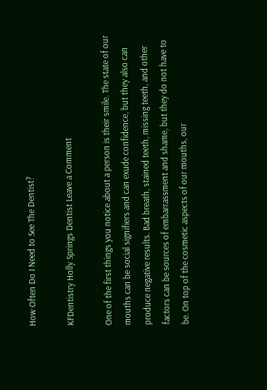How Often Do I Need to See The Dentist?

KFDentistry Holly Springs Dentist Leave a Comment

One of the first things you notice about a person is their smile. The state of our mouths can be social signifiers and can exude confidence, but they also can produce negative results. Bad breath, stained teeth, missing teeth, and other factors can be sources of embarrassment and shame, but they do not have to be. On top of the cosmetic aspects of our mouths, our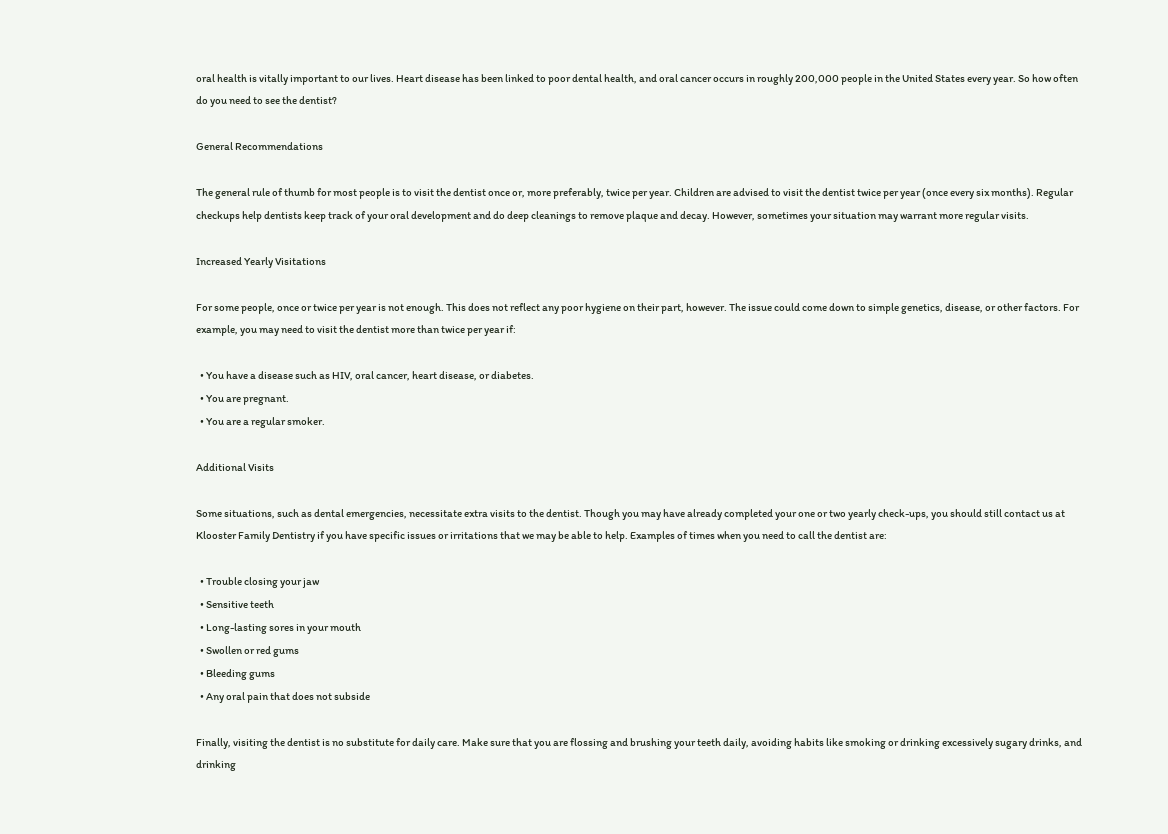oral health is vitally important to our lives. Heart disease has been linked to poor dental health, and oral cancer occurs in roughly 200,000 people in the United States every year. So how often do you need to see the dentist?

General Recommendations

The general rule of thumb for most people is to visit the dentist once or, more preferably, twice per year. Children are advised to visit the dentist twice per year (once every six months). Regular checkups help dentists keep track of your oral development and do deep cleanings to remove plaque and decay. However, sometimes your situation may warrant more regular visits.

Increased Yearly Visitations

For some people, once or twice per year is not enough. This does not reflect any poor hygiene on their part, however. The issue could come down to simple genetics, disease, or other factors. For example, you may need to visit the dentist more than twice per year if:

  • You have a disease such as HIV, oral cancer, heart disease, or diabetes.
  • You are pregnant.
  • You are a regular smoker.

Additional Visits

Some situations, such as dental emergencies, necessitate extra visits to the dentist. Though you may have already completed your one or two yearly check-ups, you should still contact us at Klooster Family Dentistry if you have specific issues or irritations that we may be able to help. Examples of times when you need to call the dentist are:

  • Trouble closing your jaw
  • Sensitive teeth
  • Long-lasting sores in your mouth
  • Swollen or red gums
  • Bleeding gums
  • Any oral pain that does not subside

Finally, visiting the dentist is no substitute for daily care. Make sure that you are flossing and brushing your teeth daily, avoiding habits like smoking or drinking excessively sugary drinks, and drinking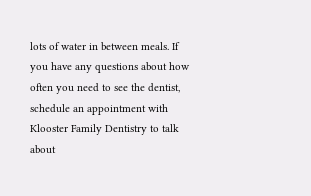lots of water in between meals. If you have any questions about how often you need to see the dentist, schedule an appointment with Klooster Family Dentistry to talk about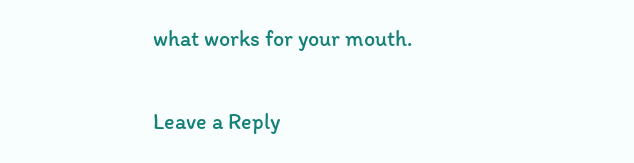what works for your mouth.

Leave a Reply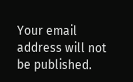Your email address will not be published.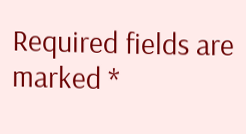Required fields are marked *